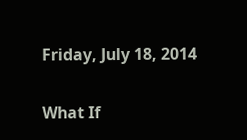Friday, July 18, 2014

What If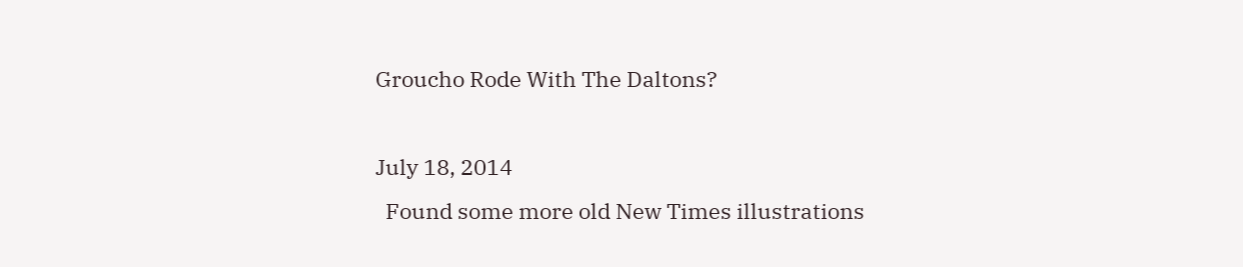Groucho Rode With The Daltons?

July 18, 2014
  Found some more old New Times illustrations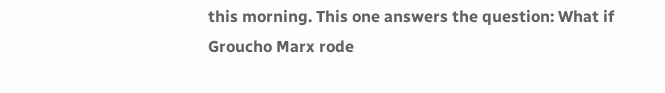this morning. This one answers the question: What if Groucho Marx rode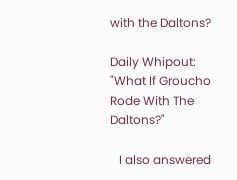with the Daltons?

Daily Whipout: "What If Groucho Rode With The Daltons?"

   I also answered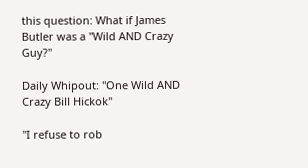this question: What if James Butler was a "Wild AND Crazy Guy?"

Daily Whipout: "One Wild AND Crazy Bill Hickok"

"I refuse to rob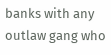banks with any outlaw gang who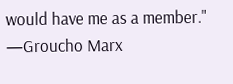would have me as a member."
—Groucho Marx